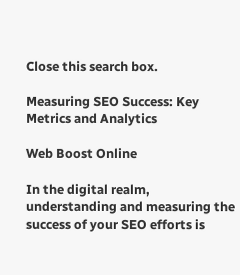Close this search box.

Measuring SEO Success: Key Metrics and Analytics

Web Boost Online

In the digital realm, understanding and measuring the success of your SEO efforts is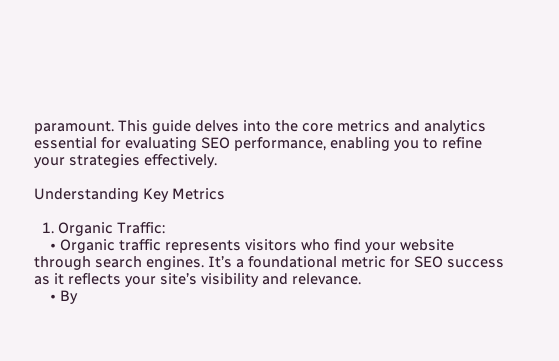paramount. This guide delves into the core metrics and analytics essential for evaluating SEO performance, enabling you to refine your strategies effectively.

Understanding Key Metrics

  1. Organic Traffic:
    • Organic traffic represents visitors who find your website through search engines. It’s a foundational metric for SEO success as it reflects your site’s visibility and relevance.
    • By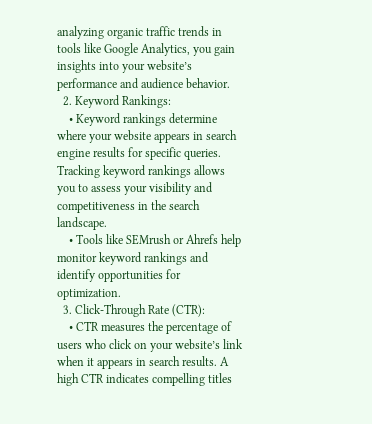analyzing organic traffic trends in tools like Google Analytics, you gain insights into your website’s performance and audience behavior.
  2. Keyword Rankings:
    • Keyword rankings determine where your website appears in search engine results for specific queries. Tracking keyword rankings allows you to assess your visibility and competitiveness in the search landscape.
    • Tools like SEMrush or Ahrefs help monitor keyword rankings and identify opportunities for optimization.
  3. Click-Through Rate (CTR):
    • CTR measures the percentage of users who click on your website’s link when it appears in search results. A high CTR indicates compelling titles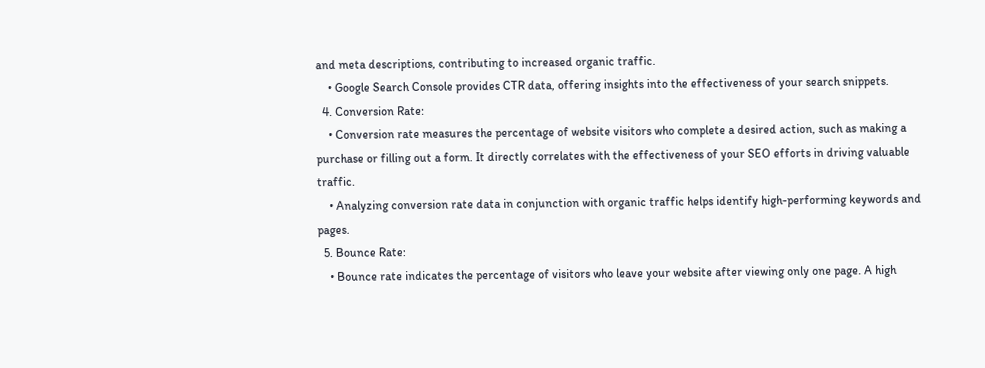and meta descriptions, contributing to increased organic traffic.
    • Google Search Console provides CTR data, offering insights into the effectiveness of your search snippets.
  4. Conversion Rate:
    • Conversion rate measures the percentage of website visitors who complete a desired action, such as making a purchase or filling out a form. It directly correlates with the effectiveness of your SEO efforts in driving valuable traffic.
    • Analyzing conversion rate data in conjunction with organic traffic helps identify high-performing keywords and pages.
  5. Bounce Rate:
    • Bounce rate indicates the percentage of visitors who leave your website after viewing only one page. A high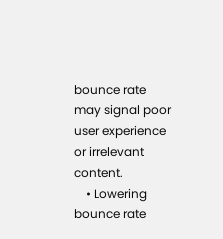bounce rate may signal poor user experience or irrelevant content.
    • Lowering bounce rate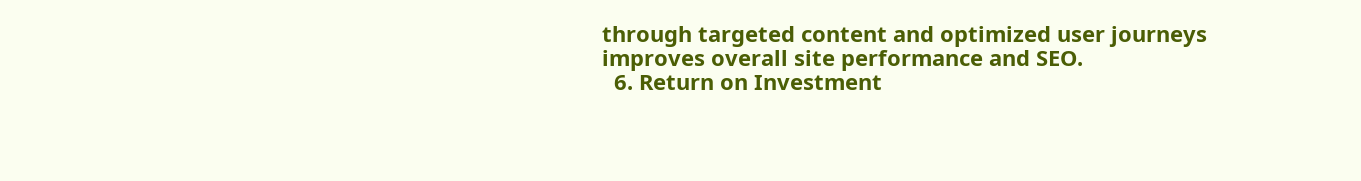through targeted content and optimized user journeys improves overall site performance and SEO.
  6. Return on Investment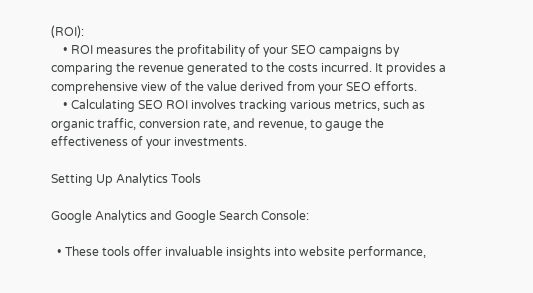(ROI):
    • ROI measures the profitability of your SEO campaigns by comparing the revenue generated to the costs incurred. It provides a comprehensive view of the value derived from your SEO efforts.
    • Calculating SEO ROI involves tracking various metrics, such as organic traffic, conversion rate, and revenue, to gauge the effectiveness of your investments.

Setting Up Analytics Tools

Google Analytics and Google Search Console:

  • These tools offer invaluable insights into website performance,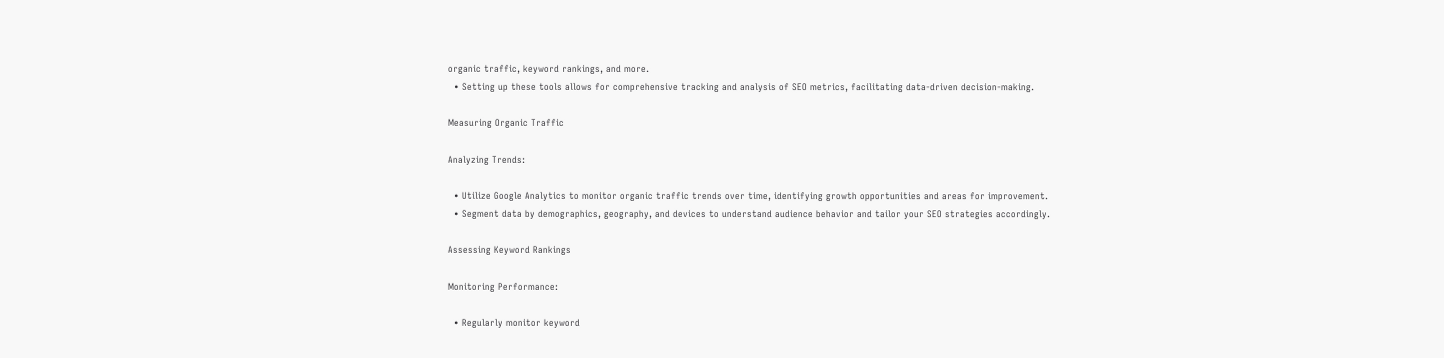organic traffic, keyword rankings, and more.
  • Setting up these tools allows for comprehensive tracking and analysis of SEO metrics, facilitating data-driven decision-making.

Measuring Organic Traffic

Analyzing Trends:

  • Utilize Google Analytics to monitor organic traffic trends over time, identifying growth opportunities and areas for improvement.
  • Segment data by demographics, geography, and devices to understand audience behavior and tailor your SEO strategies accordingly.

Assessing Keyword Rankings

Monitoring Performance:

  • Regularly monitor keyword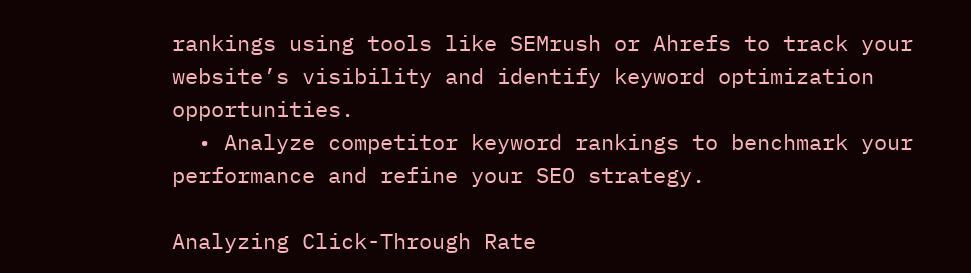rankings using tools like SEMrush or Ahrefs to track your website’s visibility and identify keyword optimization opportunities.
  • Analyze competitor keyword rankings to benchmark your performance and refine your SEO strategy.

Analyzing Click-Through Rate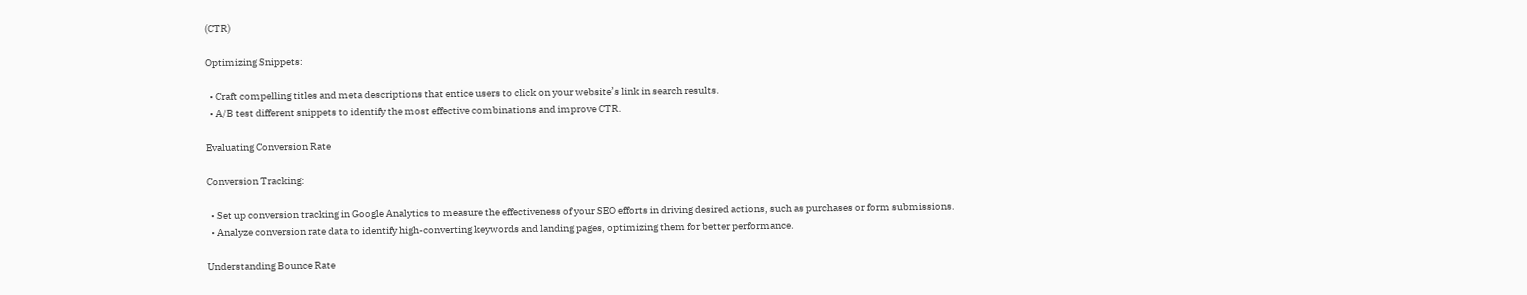(CTR)

Optimizing Snippets:

  • Craft compelling titles and meta descriptions that entice users to click on your website’s link in search results.
  • A/B test different snippets to identify the most effective combinations and improve CTR.

Evaluating Conversion Rate

Conversion Tracking:

  • Set up conversion tracking in Google Analytics to measure the effectiveness of your SEO efforts in driving desired actions, such as purchases or form submissions.
  • Analyze conversion rate data to identify high-converting keywords and landing pages, optimizing them for better performance.

Understanding Bounce Rate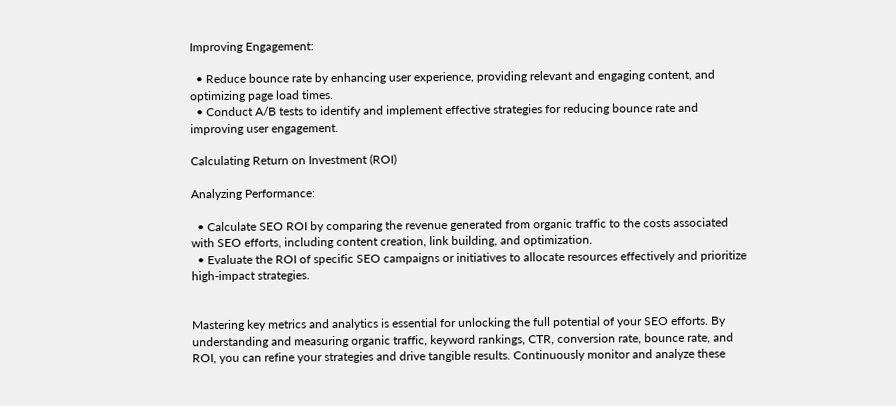Improving Engagement:

  • Reduce bounce rate by enhancing user experience, providing relevant and engaging content, and optimizing page load times.
  • Conduct A/B tests to identify and implement effective strategies for reducing bounce rate and improving user engagement.

Calculating Return on Investment (ROI)

Analyzing Performance:

  • Calculate SEO ROI by comparing the revenue generated from organic traffic to the costs associated with SEO efforts, including content creation, link building, and optimization.
  • Evaluate the ROI of specific SEO campaigns or initiatives to allocate resources effectively and prioritize high-impact strategies.


Mastering key metrics and analytics is essential for unlocking the full potential of your SEO efforts. By understanding and measuring organic traffic, keyword rankings, CTR, conversion rate, bounce rate, and ROI, you can refine your strategies and drive tangible results. Continuously monitor and analyze these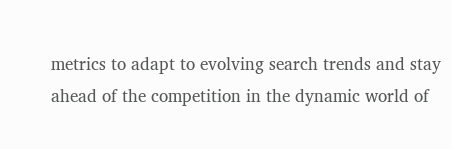metrics to adapt to evolving search trends and stay ahead of the competition in the dynamic world of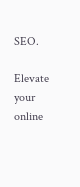SEO.

Elevate your online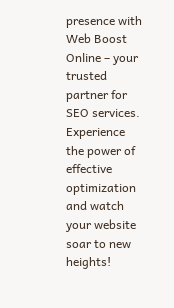presence with Web Boost Online – your trusted partner for SEO services. Experience the power of effective optimization and watch your website soar to new heights!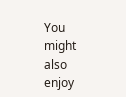You might also enjoy